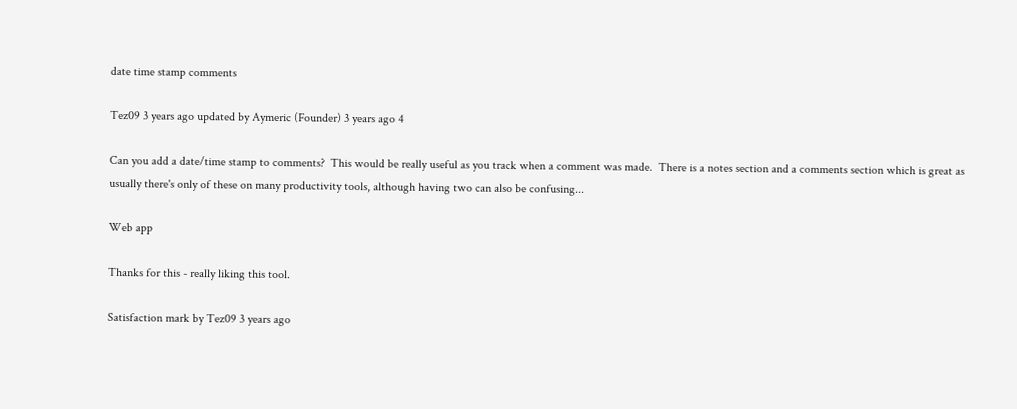date time stamp comments

Tez09 3 years ago updated by Aymeric (Founder) 3 years ago 4

Can you add a date/time stamp to comments?  This would be really useful as you track when a comment was made.  There is a notes section and a comments section which is great as usually there's only of these on many productivity tools, although having two can also be confusing...

Web app

Thanks for this - really liking this tool.

Satisfaction mark by Tez09 3 years ago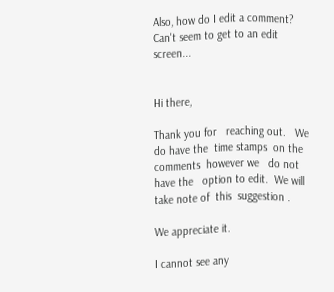Also, how do I edit a comment?  Can't seem to get to an edit screen...


Hi there,

Thank you for   reaching out.   We do have the  time stamps  on the comments  however we   do not have the   option to edit.  We will take note of  this  suggestion .

We appreciate it.

I cannot see any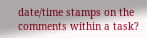date/time stamps on the comments within a task?